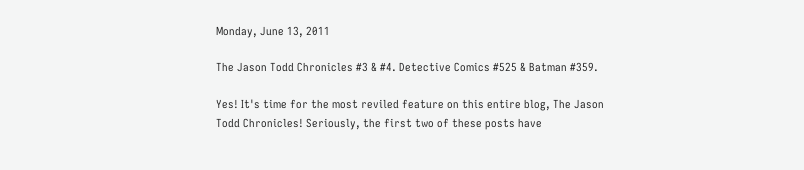Monday, June 13, 2011

The Jason Todd Chronicles #3 & #4. Detective Comics #525 & Batman #359.

Yes! It's time for the most reviled feature on this entire blog, The Jason Todd Chronicles! Seriously, the first two of these posts have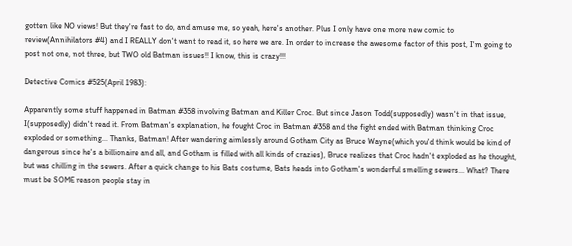gotten like NO views! But they're fast to do, and amuse me, so yeah, here's another. Plus I only have one more new comic to review(Annihilators #4) and I REALLY don't want to read it, so here we are. In order to increase the awesome factor of this post, I'm going to post not one, not three, but TWO old Batman issues!! I know, this is crazy!!!

Detective Comics #525(April 1983):

Apparently some stuff happened in Batman #358 involving Batman and Killer Croc. But since Jason Todd(supposedly) wasn't in that issue, I(supposedly) didn't read it. From Batman's explanation, he fought Croc in Batman #358 and the fight ended with Batman thinking Croc exploded or something... Thanks, Batman! After wandering aimlessly around Gotham City as Bruce Wayne(which you'd think would be kind of dangerous since he's a billionaire and all, and Gotham is filled with all kinds of crazies), Bruce realizes that Croc hadn't exploded as he thought, but was chilling in the sewers. After a quick change to his Bats costume, Bats heads into Gotham's wonderful smelling sewers... What? There must be SOME reason people stay in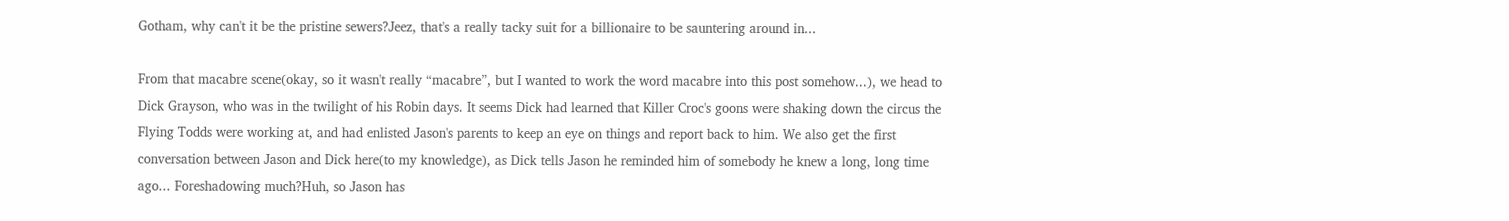Gotham, why can't it be the pristine sewers?Jeez, that's a really tacky suit for a billionaire to be sauntering around in...

From that macabre scene(okay, so it wasn't really “macabre”, but I wanted to work the word macabre into this post somehow...), we head to Dick Grayson, who was in the twilight of his Robin days. It seems Dick had learned that Killer Croc's goons were shaking down the circus the Flying Todds were working at, and had enlisted Jason's parents to keep an eye on things and report back to him. We also get the first conversation between Jason and Dick here(to my knowledge), as Dick tells Jason he reminded him of somebody he knew a long, long time ago... Foreshadowing much?Huh, so Jason has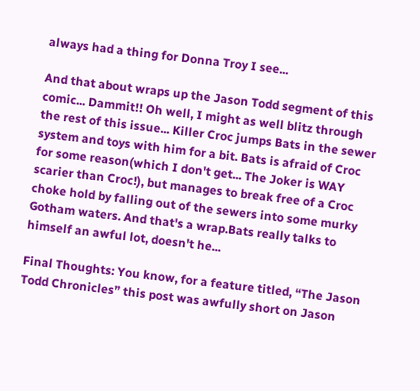always had a thing for Donna Troy I see...

And that about wraps up the Jason Todd segment of this comic... Dammit!! Oh well, I might as well blitz through the rest of this issue... Killer Croc jumps Bats in the sewer system and toys with him for a bit. Bats is afraid of Croc for some reason(which I don't get... The Joker is WAY scarier than Croc!), but manages to break free of a Croc choke hold by falling out of the sewers into some murky Gotham waters. And that's a wrap.Bats really talks to himself an awful lot, doesn't he...

Final Thoughts: You know, for a feature titled, “The Jason Todd Chronicles” this post was awfully short on Jason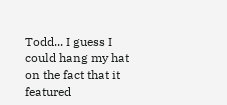Todd... I guess I could hang my hat on the fact that it featured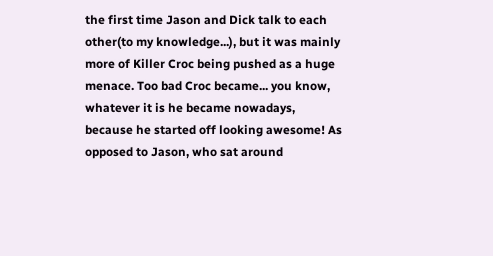the first time Jason and Dick talk to each other(to my knowledge...), but it was mainly more of Killer Croc being pushed as a huge menace. Too bad Croc became... you know, whatever it is he became nowadays, because he started off looking awesome! As opposed to Jason, who sat around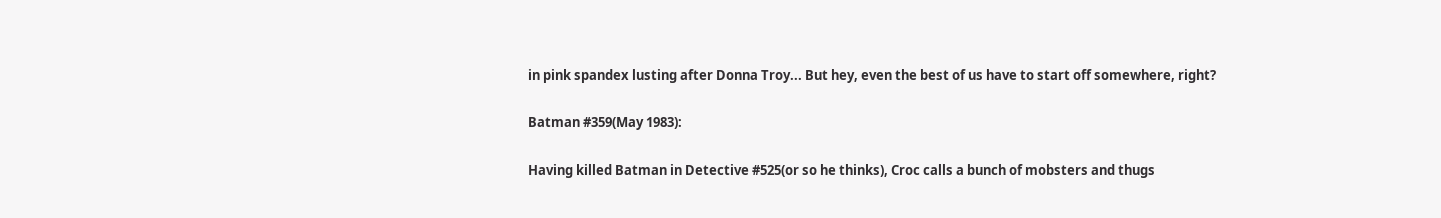in pink spandex lusting after Donna Troy... But hey, even the best of us have to start off somewhere, right?

Batman #359(May 1983):

Having killed Batman in Detective #525(or so he thinks), Croc calls a bunch of mobsters and thugs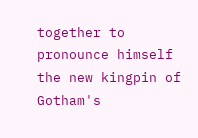together to pronounce himself the new kingpin of Gotham's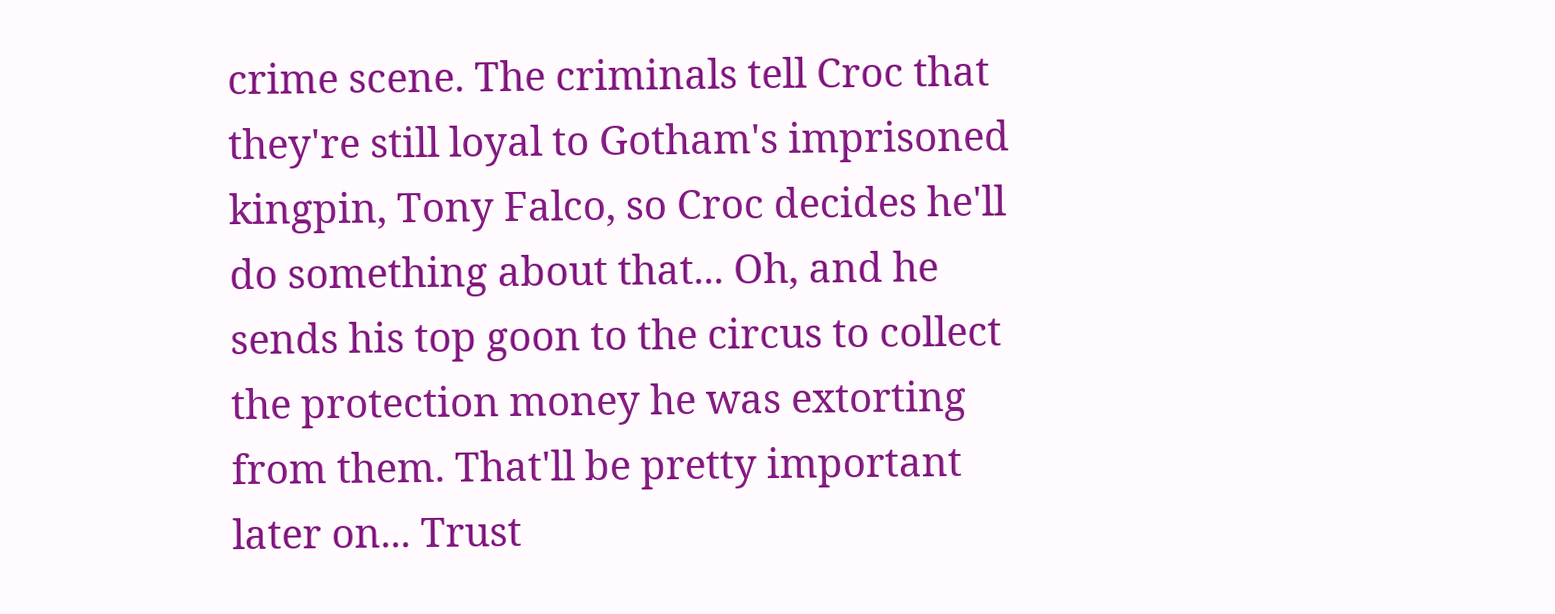crime scene. The criminals tell Croc that they're still loyal to Gotham's imprisoned kingpin, Tony Falco, so Croc decides he'll do something about that... Oh, and he sends his top goon to the circus to collect the protection money he was extorting from them. That'll be pretty important later on... Trust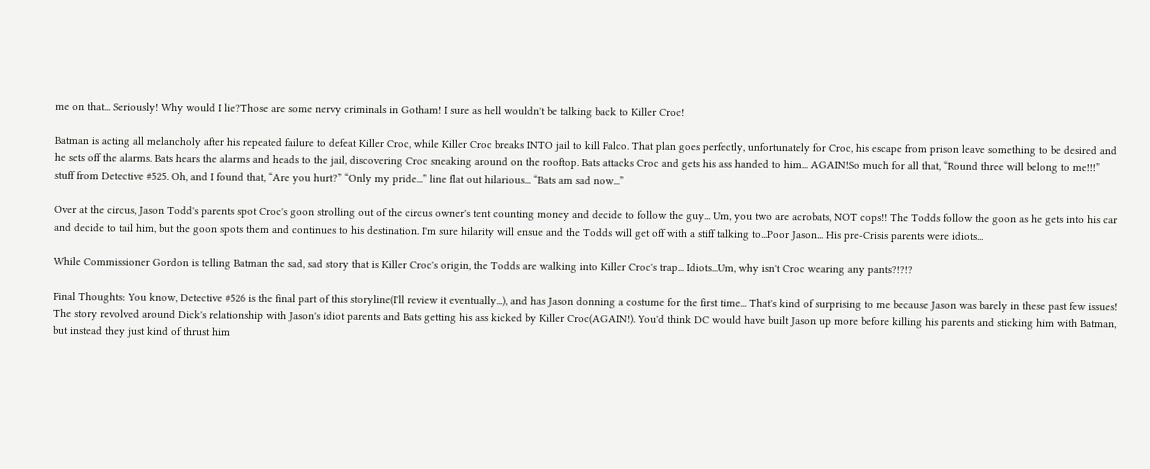me on that... Seriously! Why would I lie?Those are some nervy criminals in Gotham! I sure as hell wouldn't be talking back to Killer Croc!

Batman is acting all melancholy after his repeated failure to defeat Killer Croc, while Killer Croc breaks INTO jail to kill Falco. That plan goes perfectly, unfortunately for Croc, his escape from prison leave something to be desired and he sets off the alarms. Bats hears the alarms and heads to the jail, discovering Croc sneaking around on the rooftop. Bats attacks Croc and gets his ass handed to him... AGAIN!So much for all that, “Round three will belong to me!!!” stuff from Detective #525. Oh, and I found that, “Are you hurt?” “Only my pride...” line flat out hilarious... “Bats am sad now...”

Over at the circus, Jason Todd's parents spot Croc's goon strolling out of the circus owner's tent counting money and decide to follow the guy... Um, you two are acrobats, NOT cops!! The Todds follow the goon as he gets into his car and decide to tail him, but the goon spots them and continues to his destination. I'm sure hilarity will ensue and the Todds will get off with a stiff talking to...Poor Jason... His pre-Crisis parents were idiots...

While Commissioner Gordon is telling Batman the sad, sad story that is Killer Croc's origin, the Todds are walking into Killer Croc's trap... Idiots...Um, why isn't Croc wearing any pants?!?!?

Final Thoughts: You know, Detective #526 is the final part of this storyline(I'll review it eventually...), and has Jason donning a costume for the first time... That's kind of surprising to me because Jason was barely in these past few issues! The story revolved around Dick's relationship with Jason's idiot parents and Bats getting his ass kicked by Killer Croc(AGAIN!). You'd think DC would have built Jason up more before killing his parents and sticking him with Batman, but instead they just kind of thrust him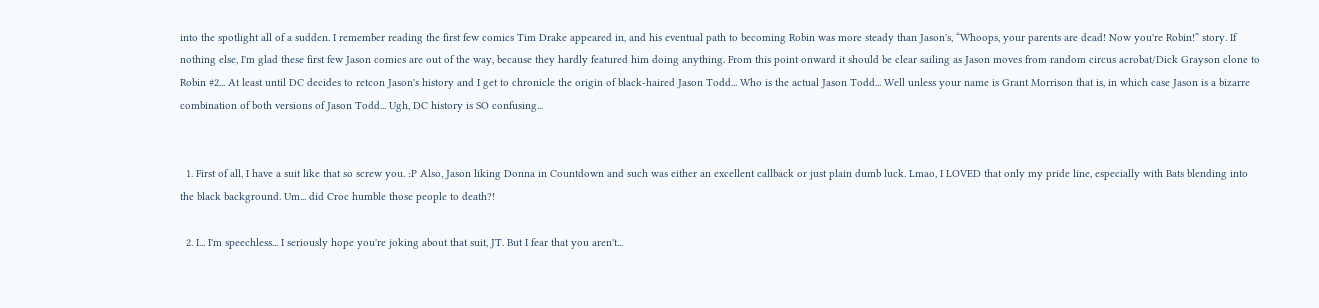into the spotlight all of a sudden. I remember reading the first few comics Tim Drake appeared in, and his eventual path to becoming Robin was more steady than Jason's, “Whoops, your parents are dead! Now you're Robin!” story. If nothing else, I'm glad these first few Jason comics are out of the way, because they hardly featured him doing anything. From this point onward it should be clear sailing as Jason moves from random circus acrobat/Dick Grayson clone to Robin #2... At least until DC decides to retcon Jason's history and I get to chronicle the origin of black-haired Jason Todd... Who is the actual Jason Todd... Well unless your name is Grant Morrison that is, in which case Jason is a bizarre combination of both versions of Jason Todd... Ugh, DC history is SO confusing...


  1. First of all, I have a suit like that so screw you. :P Also, Jason liking Donna in Countdown and such was either an excellent callback or just plain dumb luck. Lmao, I LOVED that only my pride line, especially with Bats blending into the black background. Um... did Croc humble those people to death?!

  2. I... I'm speechless... I seriously hope you're joking about that suit, JT. But I fear that you aren't...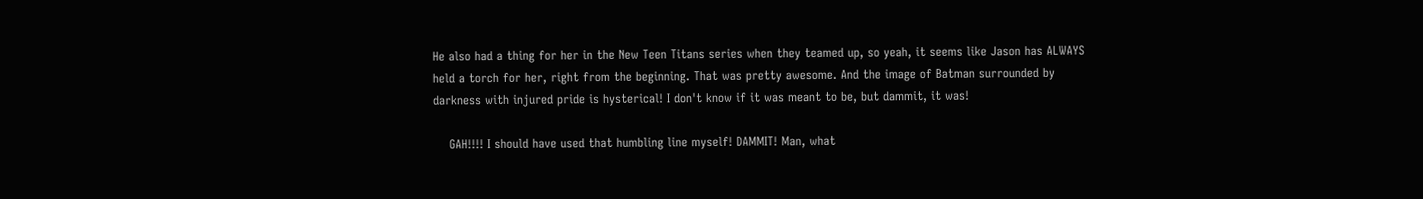He also had a thing for her in the New Teen Titans series when they teamed up, so yeah, it seems like Jason has ALWAYS held a torch for her, right from the beginning. That was pretty awesome. And the image of Batman surrounded by darkness with injured pride is hysterical! I don't know if it was meant to be, but dammit, it was!

    GAH!!!! I should have used that humbling line myself! DAMMIT! Man, what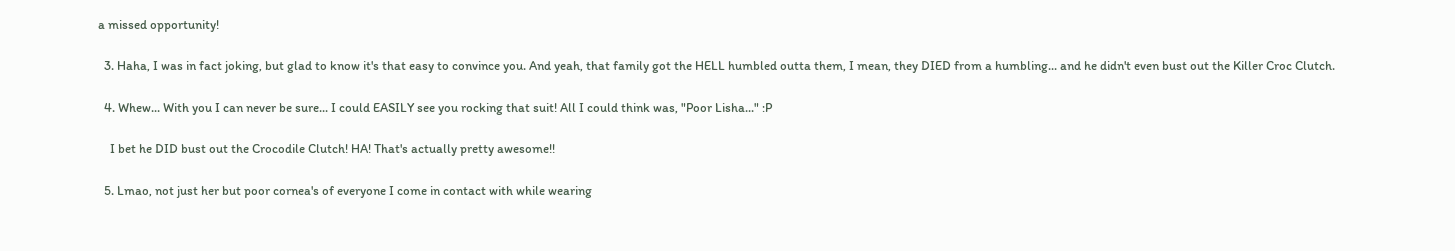a missed opportunity!

  3. Haha, I was in fact joking, but glad to know it's that easy to convince you. And yeah, that family got the HELL humbled outta them, I mean, they DIED from a humbling... and he didn't even bust out the Killer Croc Clutch.

  4. Whew... With you I can never be sure... I could EASILY see you rocking that suit! All I could think was, "Poor Lisha..." :P

    I bet he DID bust out the Crocodile Clutch! HA! That's actually pretty awesome!!

  5. Lmao, not just her but poor cornea's of everyone I come in contact with while wearing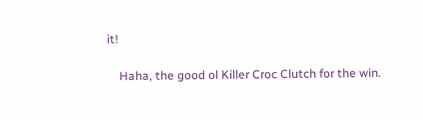it!

    Haha, the good ol Killer Croc Clutch for the win.